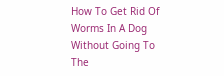How To Get Rid Of Worms In A Dog Without Going To The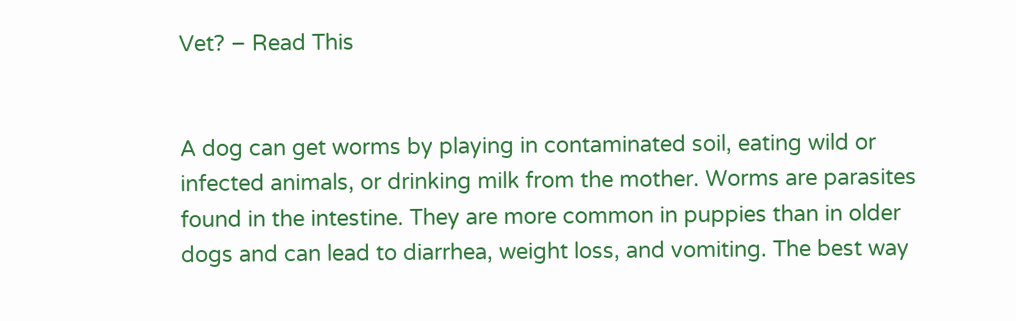Vet? – Read This


A dog can get worms by playing in contaminated soil, eating wild or infected animals, or drinking milk from the mother. Worms are parasites found in the intestine. They are more common in puppies than in older dogs and can lead to diarrhea, weight loss, and vomiting. The best way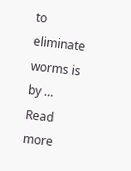to eliminate worms is by … Read more